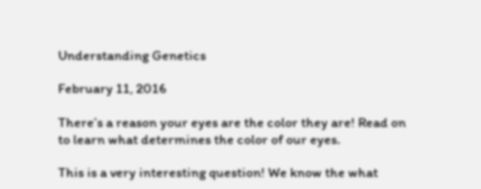Understanding Genetics

February 11, 2016

There’s a reason your eyes are the color they are! Read on to learn what determines the color of our eyes.

This is a very interesting question! We know the what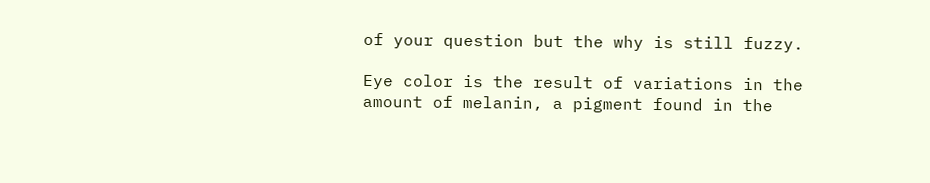of your question but the why is still fuzzy.

Eye color is the result of variations in the amount of melanin, a pigment found in the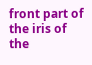front part of the iris of the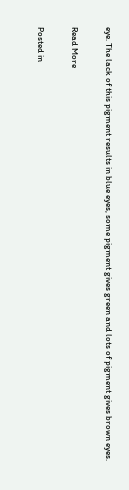eye. The lack of this pigment results in blue eyes, some pigment gives green and lots of pigment gives brown eyes.

Read More

Posted in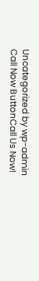Uncategorized by wp-admin
Call Now ButtonCall Us Now!